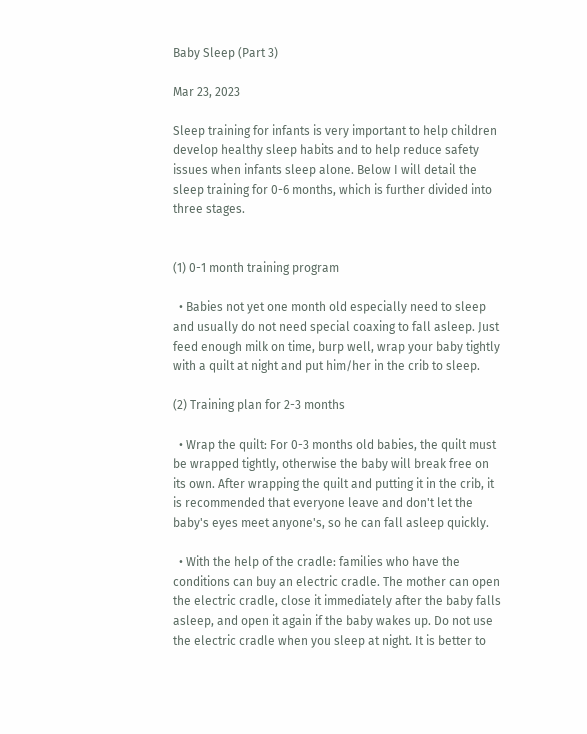Baby Sleep (Part 3)

Mar 23, 2023

Sleep training for infants is very important to help children develop healthy sleep habits and to help reduce safety issues when infants sleep alone. Below I will detail the sleep training for 0-6 months, which is further divided into three stages.


(1) 0-1 month training program

  • Babies not yet one month old especially need to sleep and usually do not need special coaxing to fall asleep. Just feed enough milk on time, burp well, wrap your baby tightly with a quilt at night and put him/her in the crib to sleep.

(2) Training plan for 2-3 months

  • Wrap the quilt: For 0-3 months old babies, the quilt must be wrapped tightly, otherwise the baby will break free on its own. After wrapping the quilt and putting it in the crib, it is recommended that everyone leave and don't let the baby's eyes meet anyone's, so he can fall asleep quickly.

  • With the help of the cradle: families who have the conditions can buy an electric cradle. The mother can open the electric cradle, close it immediately after the baby falls asleep, and open it again if the baby wakes up. Do not use the electric cradle when you sleep at night. It is better to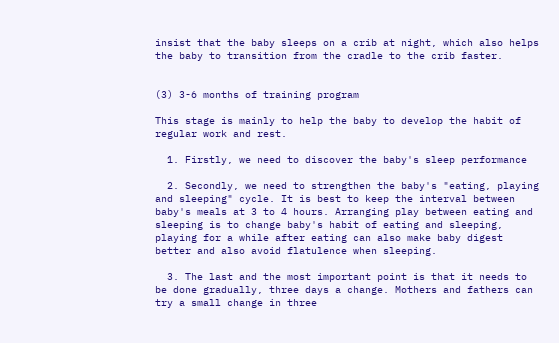insist that the baby sleeps on a crib at night, which also helps the baby to transition from the cradle to the crib faster.


(3) 3-6 months of training program

This stage is mainly to help the baby to develop the habit of regular work and rest.

  1. Firstly, we need to discover the baby's sleep performance

  2. Secondly, we need to strengthen the baby's "eating, playing and sleeping" cycle. It is best to keep the interval between baby's meals at 3 to 4 hours. Arranging play between eating and sleeping is to change baby's habit of eating and sleeping, playing for a while after eating can also make baby digest better and also avoid flatulence when sleeping.

  3. The last and the most important point is that it needs to be done gradually, three days a change. Mothers and fathers can try a small change in three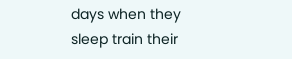days when they sleep train their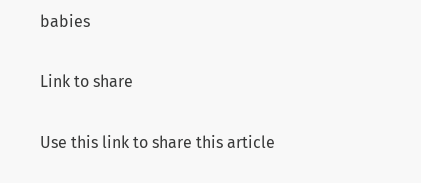babies

Link to share

Use this link to share this article